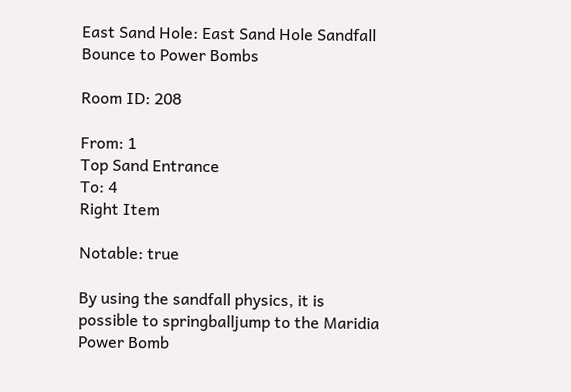East Sand Hole: East Sand Hole Sandfall Bounce to Power Bombs

Room ID: 208

From: 1
Top Sand Entrance
To: 4
Right Item

Notable: true

By using the sandfall physics, it is possible to springballjump to the Maridia Power Bomb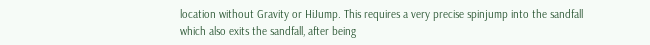location without Gravity or HiJump. This requires a very precise spinjump into the sandfall which also exits the sandfall, after being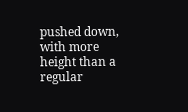pushed down, with more height than a regular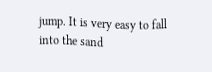jump. It is very easy to fall into the sand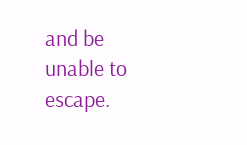and be unable to escape.